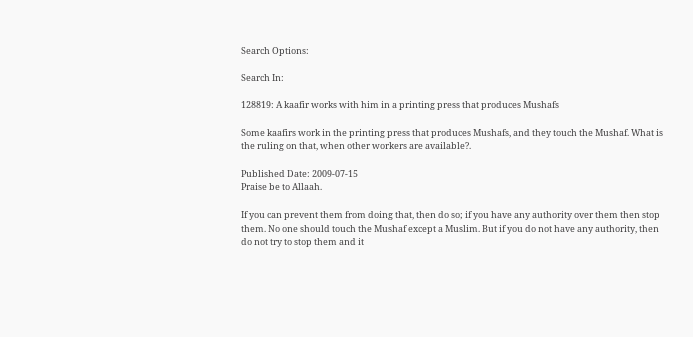Search Options:

Search In:

128819: A kaafir works with him in a printing press that produces Mushafs

Some kaafirs work in the printing press that produces Mushafs, and they touch the Mushaf. What is the ruling on that, when other workers are available?.

Published Date: 2009-07-15
Praise be to Allaah.

If you can prevent them from doing that, then do so; if you have any authority over them then stop them. No one should touch the Mushaf except a Muslim. But if you do not have any authority, then do not try to stop them and it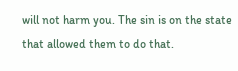will not harm you. The sin is on the state that allowed them to do that.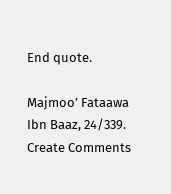End quote.

Majmoo’ Fataawa Ibn Baaz, 24/339.
Create Comments